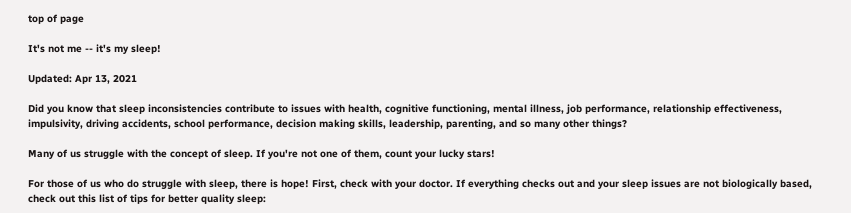top of page

It's not me -- it's my sleep!

Updated: Apr 13, 2021

Did you know that sleep inconsistencies contribute to issues with health, cognitive functioning, mental illness, job performance, relationship effectiveness, impulsivity, driving accidents, school performance, decision making skills, leadership, parenting, and so many other things?

Many of us struggle with the concept of sleep. If you're not one of them, count your lucky stars!

For those of us who do struggle with sleep, there is hope! First, check with your doctor. If everything checks out and your sleep issues are not biologically based, check out this list of tips for better quality sleep: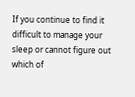If you continue to find it difficult to manage your sleep or cannot figure out which of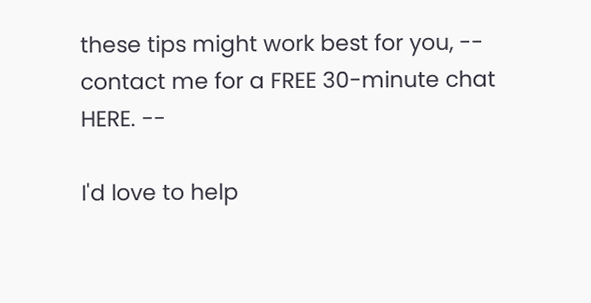these tips might work best for you, -- contact me for a FREE 30-minute chat HERE. --

I'd love to help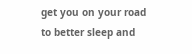get you on your road to better sleep and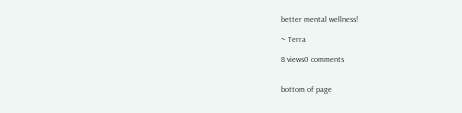better mental wellness!

~ Terra

8 views0 comments


bottom of page